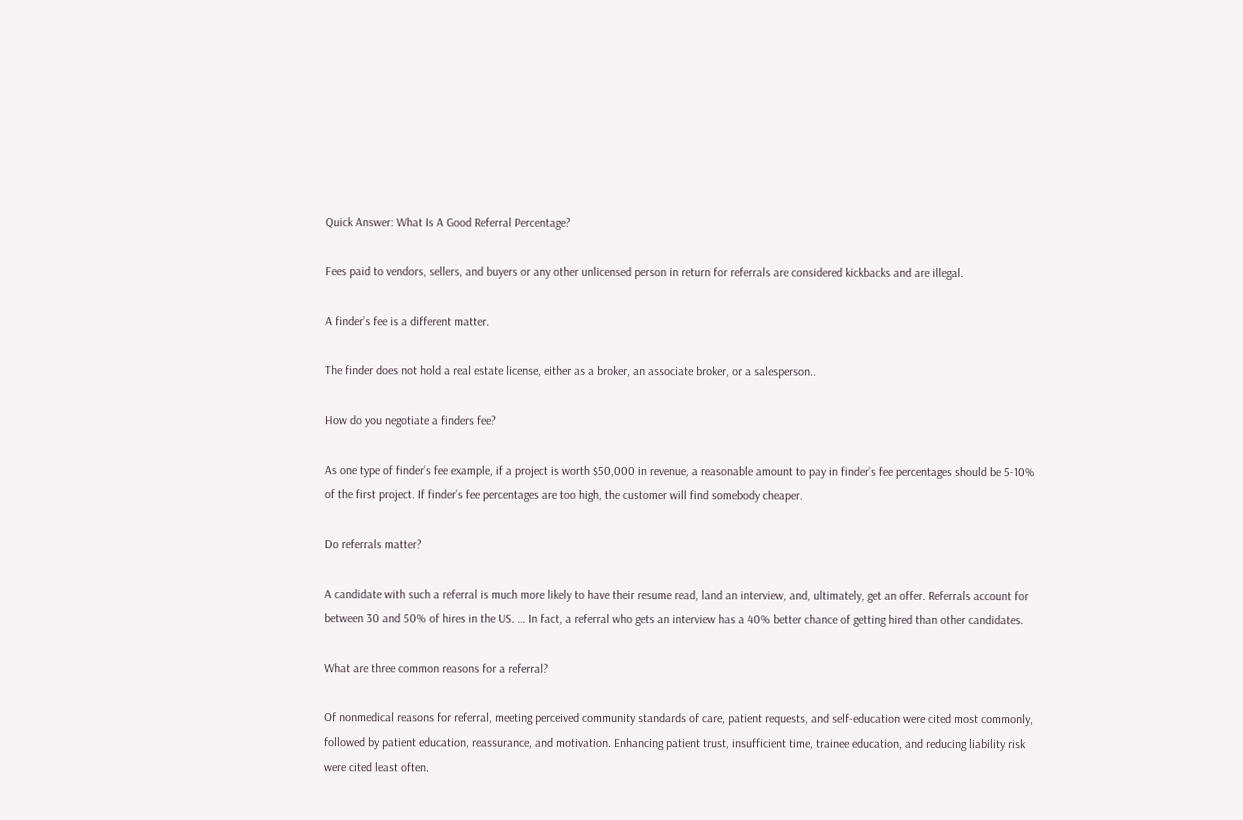Quick Answer: What Is A Good Referral Percentage?

Fees paid to vendors, sellers, and buyers or any other unlicensed person in return for referrals are considered kickbacks and are illegal.

A finder’s fee is a different matter.

The finder does not hold a real estate license, either as a broker, an associate broker, or a salesperson..

How do you negotiate a finders fee?

As one type of finder’s fee example, if a project is worth $50,000 in revenue, a reasonable amount to pay in finder’s fee percentages should be 5-10% of the first project. If finder’s fee percentages are too high, the customer will find somebody cheaper.

Do referrals matter?

A candidate with such a referral is much more likely to have their resume read, land an interview, and, ultimately, get an offer. Referrals account for between 30 and 50% of hires in the US. … In fact, a referral who gets an interview has a 40% better chance of getting hired than other candidates.

What are three common reasons for a referral?

Of nonmedical reasons for referral, meeting perceived community standards of care, patient requests, and self-education were cited most commonly, followed by patient education, reassurance, and motivation. Enhancing patient trust, insufficient time, trainee education, and reducing liability risk were cited least often.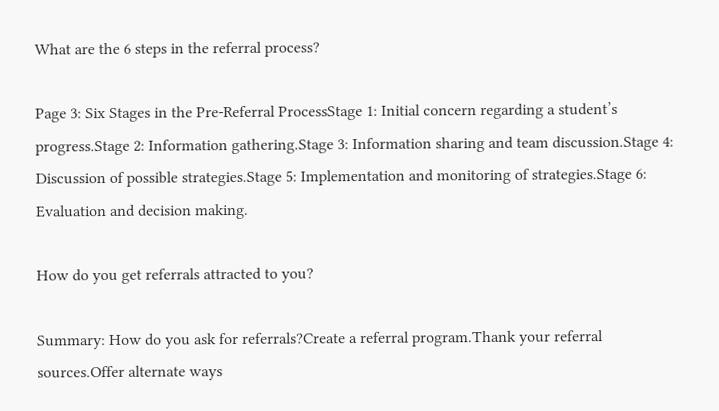What are the 6 steps in the referral process?

Page 3: Six Stages in the Pre-Referral ProcessStage 1: Initial concern regarding a student’s progress.Stage 2: Information gathering.Stage 3: Information sharing and team discussion.Stage 4: Discussion of possible strategies.Stage 5: Implementation and monitoring of strategies.Stage 6: Evaluation and decision making.

How do you get referrals attracted to you?

Summary: How do you ask for referrals?Create a referral program.Thank your referral sources.Offer alternate ways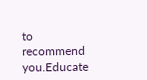to recommend you.Educate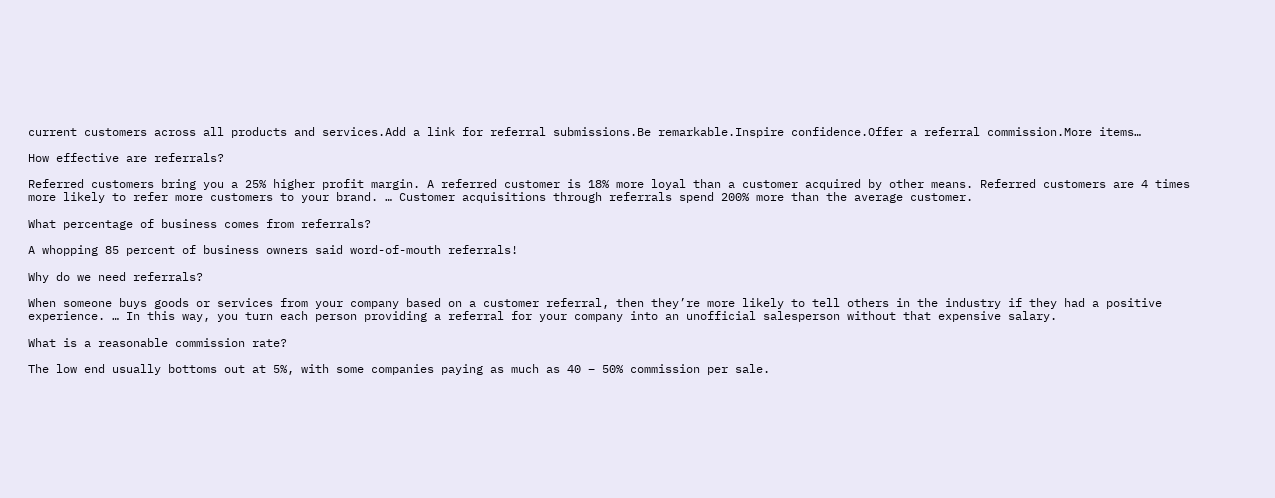current customers across all products and services.Add a link for referral submissions.Be remarkable.Inspire confidence.Offer a referral commission.More items…

How effective are referrals?

Referred customers bring you a 25% higher profit margin. A referred customer is 18% more loyal than a customer acquired by other means. Referred customers are 4 times more likely to refer more customers to your brand. … Customer acquisitions through referrals spend 200% more than the average customer.

What percentage of business comes from referrals?

A whopping 85 percent of business owners said word-of-mouth referrals!

Why do we need referrals?

When someone buys goods or services from your company based on a customer referral, then they’re more likely to tell others in the industry if they had a positive experience. … In this way, you turn each person providing a referral for your company into an unofficial salesperson without that expensive salary.

What is a reasonable commission rate?

The low end usually bottoms out at 5%, with some companies paying as much as 40 – 50% commission per sale.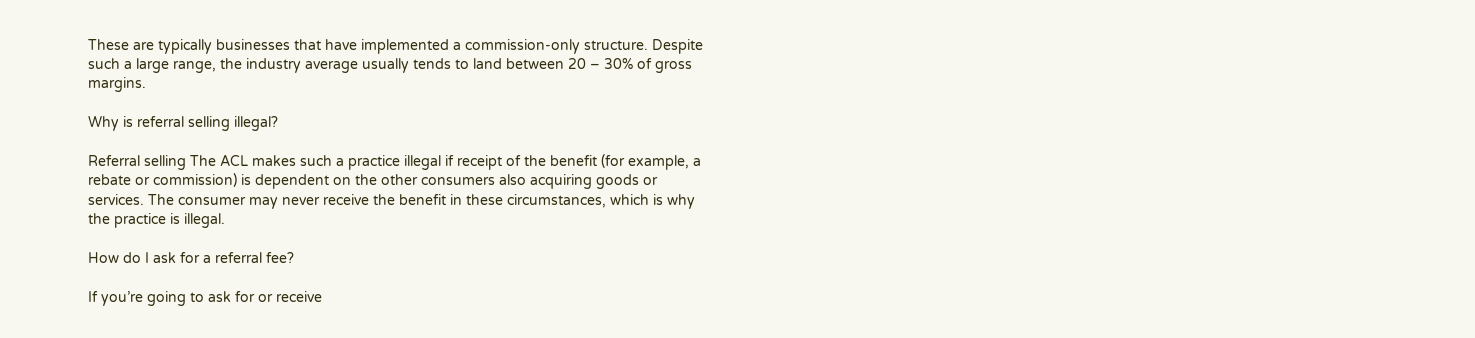These are typically businesses that have implemented a commission-only structure. Despite such a large range, the industry average usually tends to land between 20 – 30% of gross margins.

Why is referral selling illegal?

Referral selling The ACL makes such a practice illegal if receipt of the benefit (for example, a rebate or commission) is dependent on the other consumers also acquiring goods or services. The consumer may never receive the benefit in these circumstances, which is why the practice is illegal.

How do I ask for a referral fee?

If you’re going to ask for or receive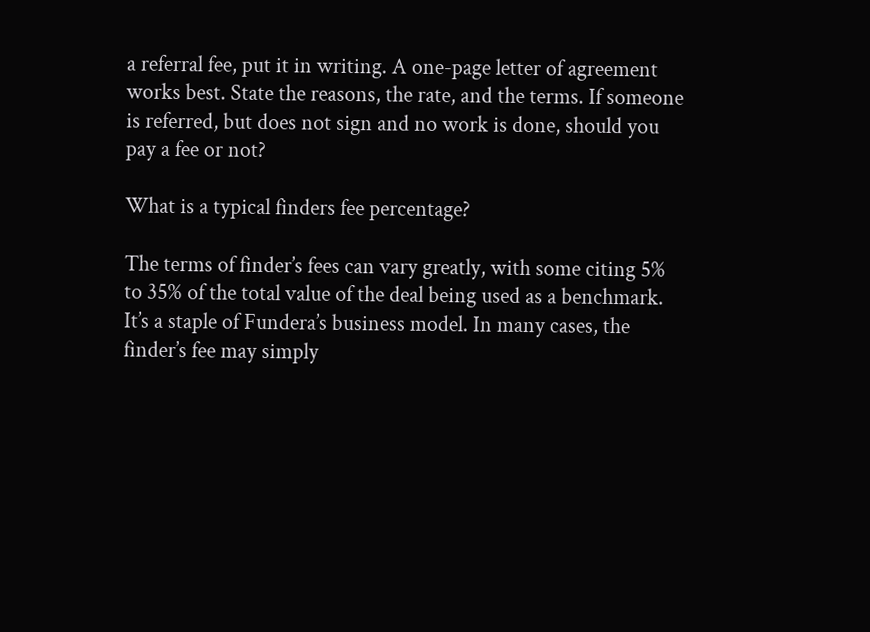a referral fee, put it in writing. A one-page letter of agreement works best. State the reasons, the rate, and the terms. If someone is referred, but does not sign and no work is done, should you pay a fee or not?

What is a typical finders fee percentage?

The terms of finder’s fees can vary greatly, with some citing 5% to 35% of the total value of the deal being used as a benchmark. It’s a staple of Fundera’s business model. In many cases, the finder’s fee may simply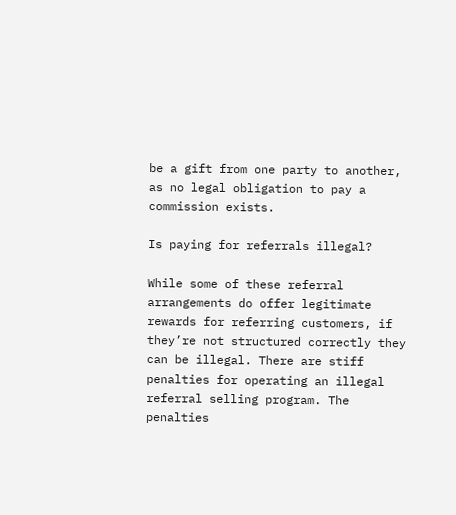be a gift from one party to another, as no legal obligation to pay a commission exists.

Is paying for referrals illegal?

While some of these referral arrangements do offer legitimate rewards for referring customers, if they’re not structured correctly they can be illegal. There are stiff penalties for operating an illegal referral selling program. The penalties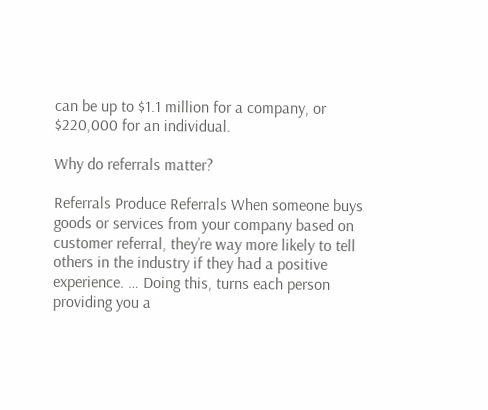can be up to $1.1 million for a company, or $220,000 for an individual.

Why do referrals matter?

Referrals Produce Referrals When someone buys goods or services from your company based on customer referral, they’re way more likely to tell others in the industry if they had a positive experience. … Doing this, turns each person providing you a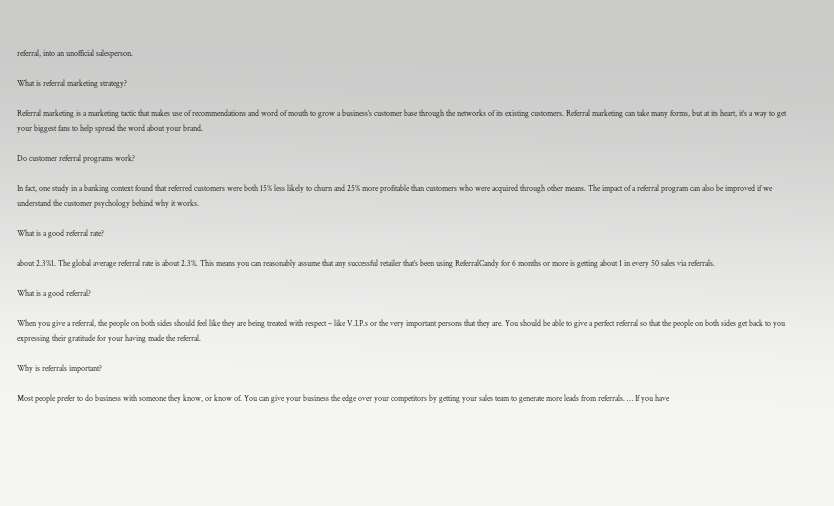referral, into an unofficial salesperson.

What is referral marketing strategy?

Referral marketing is a marketing tactic that makes use of recommendations and word of mouth to grow a business’s customer base through the networks of its existing customers. Referral marketing can take many forms, but at its heart, it’s a way to get your biggest fans to help spread the word about your brand.

Do customer referral programs work?

In fact, one study in a banking context found that referred customers were both 15% less likely to churn and 25% more profitable than customers who were acquired through other means. The impact of a referral program can also be improved if we understand the customer psychology behind why it works.

What is a good referral rate?

about 2.3%1. The global average referral rate is about 2.3%. This means you can reasonably assume that any successful retailer that’s been using ReferralCandy for 6 months or more is getting about 1 in every 50 sales via referrals.

What is a good referral?

When you give a referral, the people on both sides should feel like they are being treated with respect – like V.I.P.s or the very important persons that they are. You should be able to give a perfect referral so that the people on both sides get back to you expressing their gratitude for your having made the referral.

Why is referrals important?

Most people prefer to do business with someone they know, or know of. You can give your business the edge over your competitors by getting your sales team to generate more leads from referrals. … If you have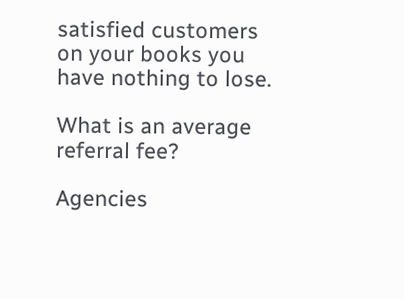satisfied customers on your books you have nothing to lose.

What is an average referral fee?

Agencies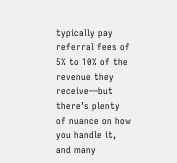typically pay referral fees of 5% to 10% of the revenue they receive—but there’s plenty of nuance on how you handle it, and many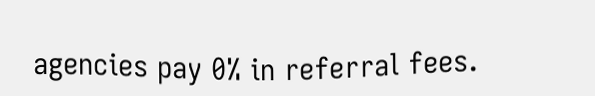agencies pay 0% in referral fees.